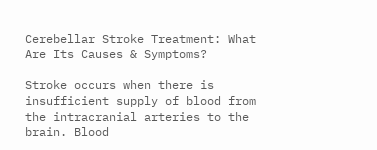Cerebellar Stroke Treatment: What Are Its Causes & Symptoms?

Stroke occurs when there is insufficient supply of blood from the intracranial arteries to the brain. Blood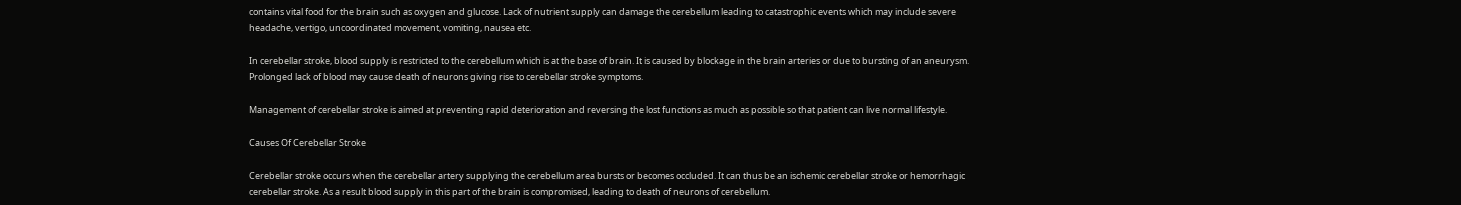contains vital food for the brain such as oxygen and glucose. Lack of nutrient supply can damage the cerebellum leading to catastrophic events which may include severe headache, vertigo, uncoordinated movement, vomiting, nausea etc.

In cerebellar stroke, blood supply is restricted to the cerebellum which is at the base of brain. It is caused by blockage in the brain arteries or due to bursting of an aneurysm. Prolonged lack of blood may cause death of neurons giving rise to cerebellar stroke symptoms.

Management of cerebellar stroke is aimed at preventing rapid deterioration and reversing the lost functions as much as possible so that patient can live normal lifestyle.

Causes Of Cerebellar Stroke

Cerebellar stroke occurs when the cerebellar artery supplying the cerebellum area bursts or becomes occluded. It can thus be an ischemic cerebellar stroke or hemorrhagic cerebellar stroke. As a result blood supply in this part of the brain is compromised, leading to death of neurons of cerebellum.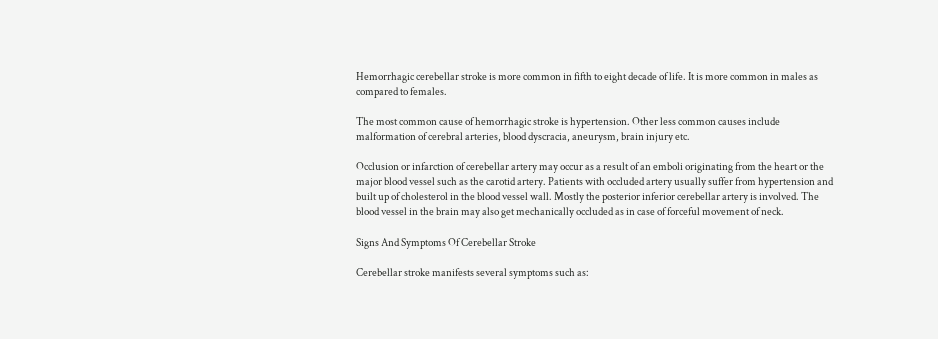Hemorrhagic cerebellar stroke is more common in fifth to eight decade of life. It is more common in males as compared to females.

The most common cause of hemorrhagic stroke is hypertension. Other less common causes include malformation of cerebral arteries, blood dyscracia, aneurysm, brain injury etc.

Occlusion or infarction of cerebellar artery may occur as a result of an emboli originating from the heart or the major blood vessel such as the carotid artery. Patients with occluded artery usually suffer from hypertension and built up of cholesterol in the blood vessel wall. Mostly the posterior inferior cerebellar artery is involved. The blood vessel in the brain may also get mechanically occluded as in case of forceful movement of neck.

Signs And Symptoms Of Cerebellar Stroke

Cerebellar stroke manifests several symptoms such as: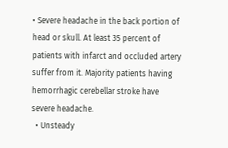• Severe headache in the back portion of head or skull. At least 35 percent of patients with infarct and occluded artery suffer from it. Majority patients having hemorrhagic cerebellar stroke have severe headache.
  • Unsteady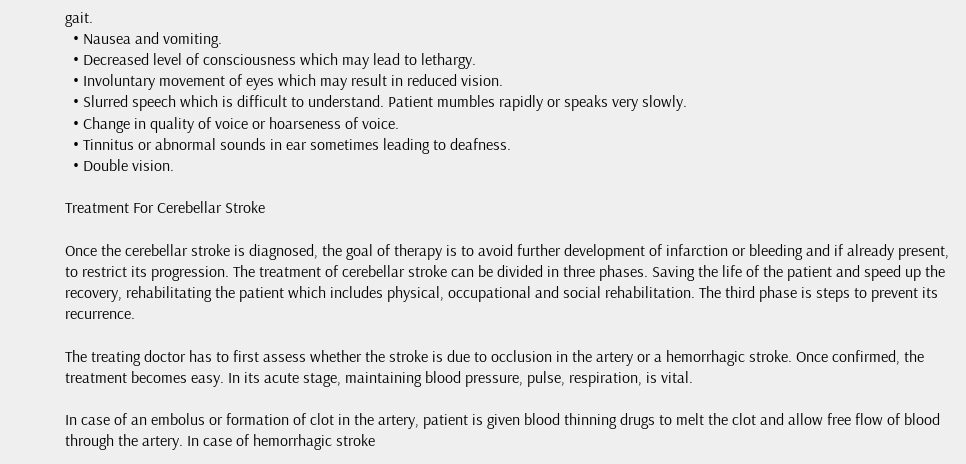gait.
  • Nausea and vomiting.
  • Decreased level of consciousness which may lead to lethargy.
  • Involuntary movement of eyes which may result in reduced vision.
  • Slurred speech which is difficult to understand. Patient mumbles rapidly or speaks very slowly.
  • Change in quality of voice or hoarseness of voice.
  • Tinnitus or abnormal sounds in ear sometimes leading to deafness.
  • Double vision.

Treatment For Cerebellar Stroke

Once the cerebellar stroke is diagnosed, the goal of therapy is to avoid further development of infarction or bleeding and if already present, to restrict its progression. The treatment of cerebellar stroke can be divided in three phases. Saving the life of the patient and speed up the recovery, rehabilitating the patient which includes physical, occupational and social rehabilitation. The third phase is steps to prevent its recurrence.

The treating doctor has to first assess whether the stroke is due to occlusion in the artery or a hemorrhagic stroke. Once confirmed, the treatment becomes easy. In its acute stage, maintaining blood pressure, pulse, respiration, is vital.

In case of an embolus or formation of clot in the artery, patient is given blood thinning drugs to melt the clot and allow free flow of blood through the artery. In case of hemorrhagic stroke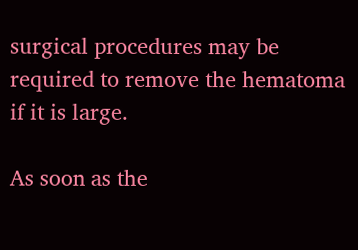surgical procedures may be required to remove the hematoma if it is large.

As soon as the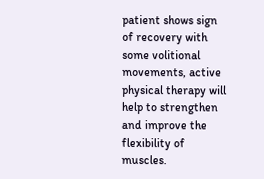patient shows sign of recovery with some volitional movements, active physical therapy will help to strengthen and improve the flexibility of muscles.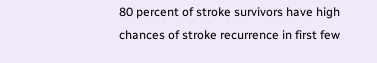80 percent of stroke survivors have high chances of stroke recurrence in first few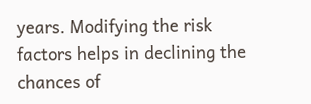years. Modifying the risk factors helps in declining the chances of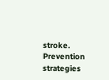stroke. Prevention strategies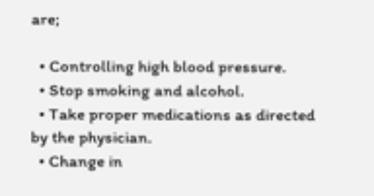are;

  • Controlling high blood pressure.
  • Stop smoking and alcohol.
  • Take proper medications as directed by the physician.
  • Change in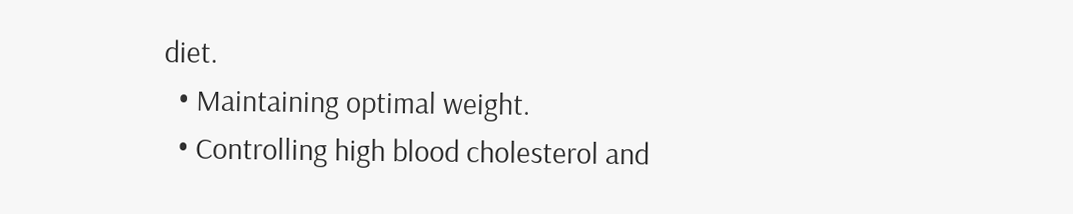diet.
  • Maintaining optimal weight.
  • Controlling high blood cholesterol and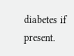diabetes if present.